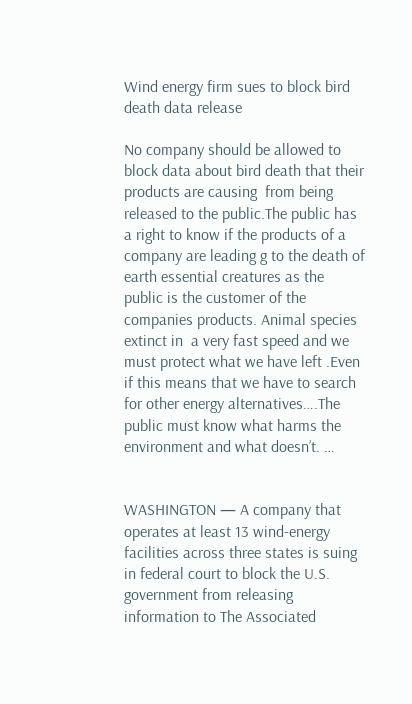Wind energy firm sues to block bird death data release

No company should be allowed to block data about bird death that their products are causing  from being released to the public.The public has a right to know if the products of a company are leading g to the death of earth essential creatures as the public is the customer of the companies products. Animal species extinct in  a very fast speed and we must protect what we have left .Even if this means that we have to search  for other energy alternatives….The public must know what harms the environment and what doesn’t. …


WASHINGTON — A company that operates at least 13 wind-energy facilities across three states is suing in federal court to block the U.S. government from releasing information to The Associated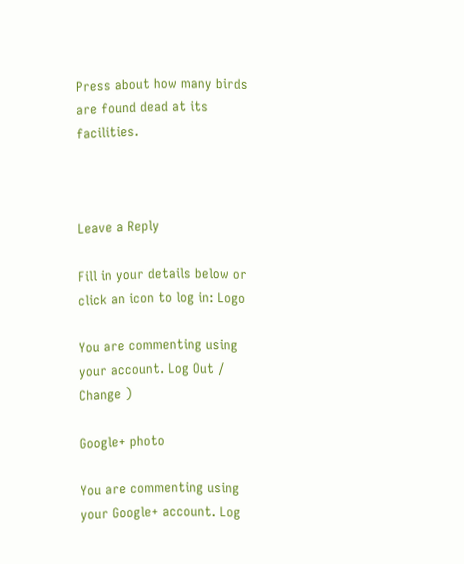Press about how many birds are found dead at its facilities.



Leave a Reply

Fill in your details below or click an icon to log in: Logo

You are commenting using your account. Log Out /  Change )

Google+ photo

You are commenting using your Google+ account. Log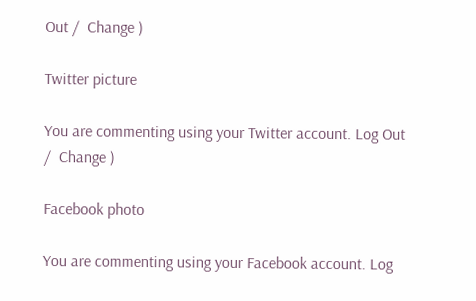Out /  Change )

Twitter picture

You are commenting using your Twitter account. Log Out /  Change )

Facebook photo

You are commenting using your Facebook account. Log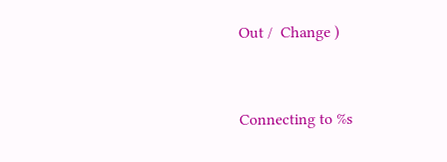Out /  Change )


Connecting to %s